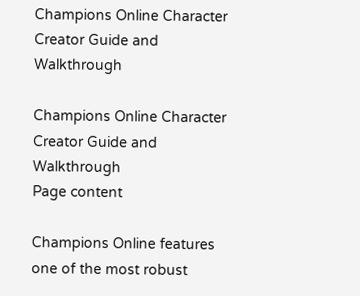Champions Online Character Creator Guide and Walkthrough

Champions Online Character Creator Guide and Walkthrough
Page content

Champions Online features one of the most robust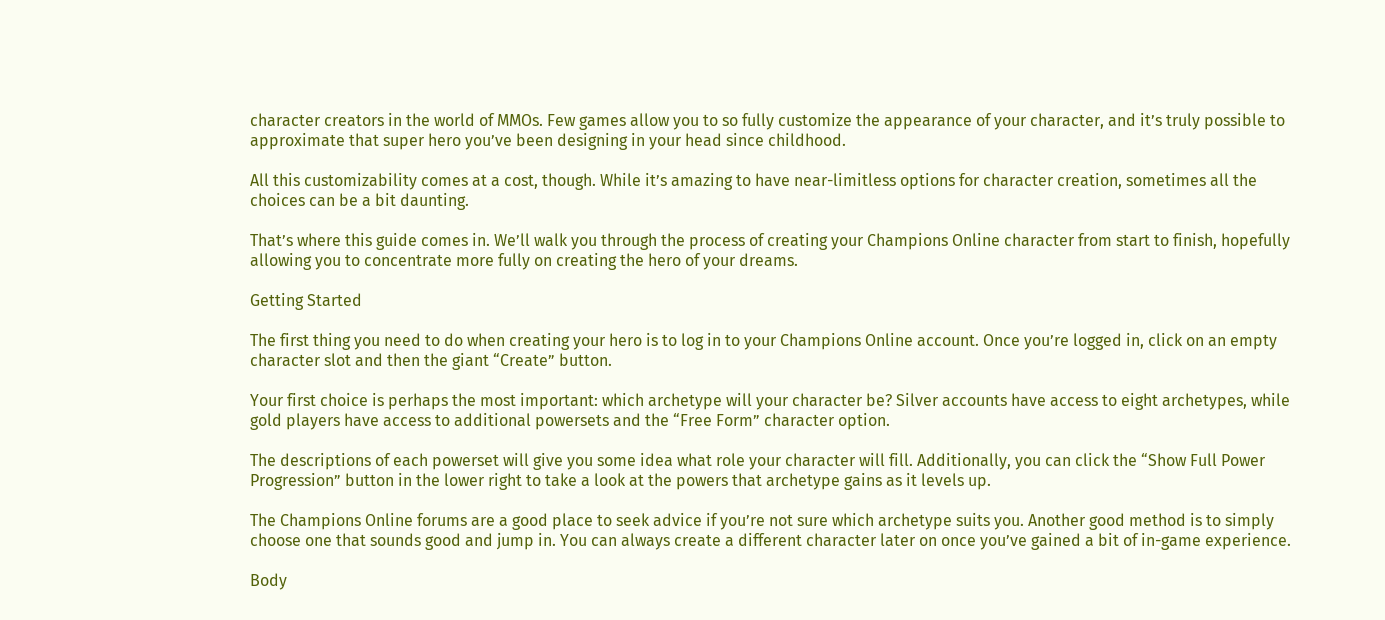character creators in the world of MMOs. Few games allow you to so fully customize the appearance of your character, and it’s truly possible to approximate that super hero you’ve been designing in your head since childhood.

All this customizability comes at a cost, though. While it’s amazing to have near-limitless options for character creation, sometimes all the choices can be a bit daunting.

That’s where this guide comes in. We’ll walk you through the process of creating your Champions Online character from start to finish, hopefully allowing you to concentrate more fully on creating the hero of your dreams.

Getting Started

The first thing you need to do when creating your hero is to log in to your Champions Online account. Once you’re logged in, click on an empty character slot and then the giant “Create” button.

Your first choice is perhaps the most important: which archetype will your character be? Silver accounts have access to eight archetypes, while gold players have access to additional powersets and the “Free Form” character option.

The descriptions of each powerset will give you some idea what role your character will fill. Additionally, you can click the “Show Full Power Progression” button in the lower right to take a look at the powers that archetype gains as it levels up.

The Champions Online forums are a good place to seek advice if you’re not sure which archetype suits you. Another good method is to simply choose one that sounds good and jump in. You can always create a different character later on once you’ve gained a bit of in-game experience.

Body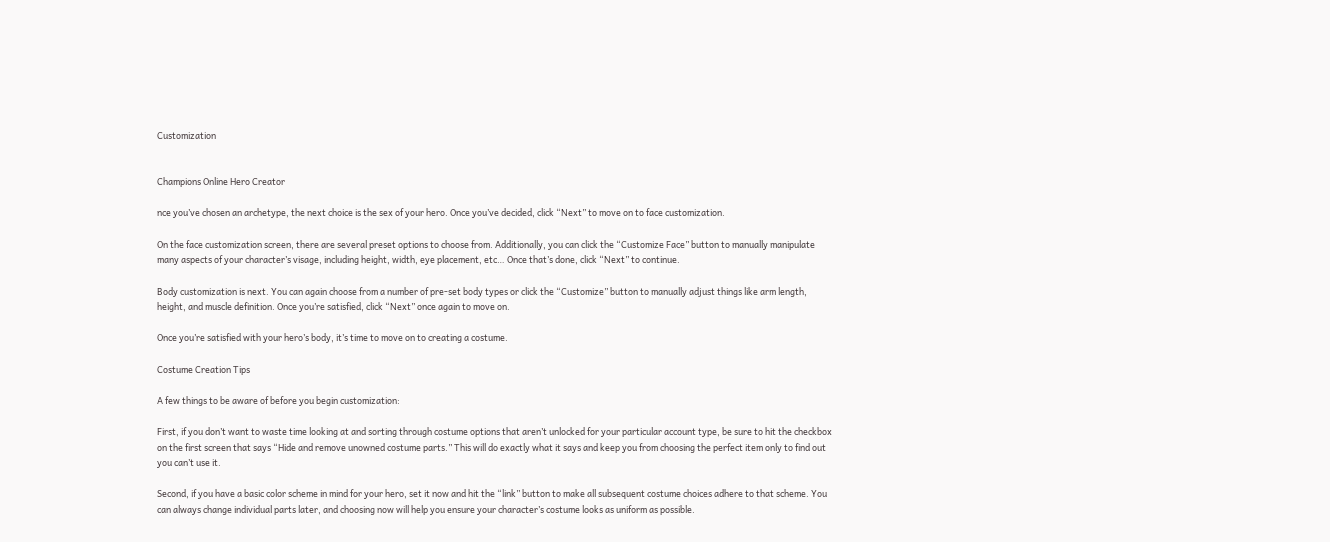Customization


Champions Online Hero Creator

nce you’ve chosen an archetype, the next choice is the sex of your hero. Once you’ve decided, click “Next” to move on to face customization.

On the face customization screen, there are several preset options to choose from. Additionally, you can click the “Customize Face” button to manually manipulate many aspects of your character’s visage, including height, width, eye placement, etc… Once that’s done, click “Next” to continue.

Body customization is next. You can again choose from a number of pre-set body types or click the “Customize” button to manually adjust things like arm length, height, and muscle definition. Once you’re satisfied, click “Next” once again to move on.

Once you’re satisfied with your hero’s body, it’s time to move on to creating a costume.

Costume Creation Tips

A few things to be aware of before you begin customization:

First, if you don’t want to waste time looking at and sorting through costume options that aren’t unlocked for your particular account type, be sure to hit the checkbox on the first screen that says “Hide and remove unowned costume parts.” This will do exactly what it says and keep you from choosing the perfect item only to find out you can’t use it.

Second, if you have a basic color scheme in mind for your hero, set it now and hit the “link” button to make all subsequent costume choices adhere to that scheme. You can always change individual parts later, and choosing now will help you ensure your character’s costume looks as uniform as possible.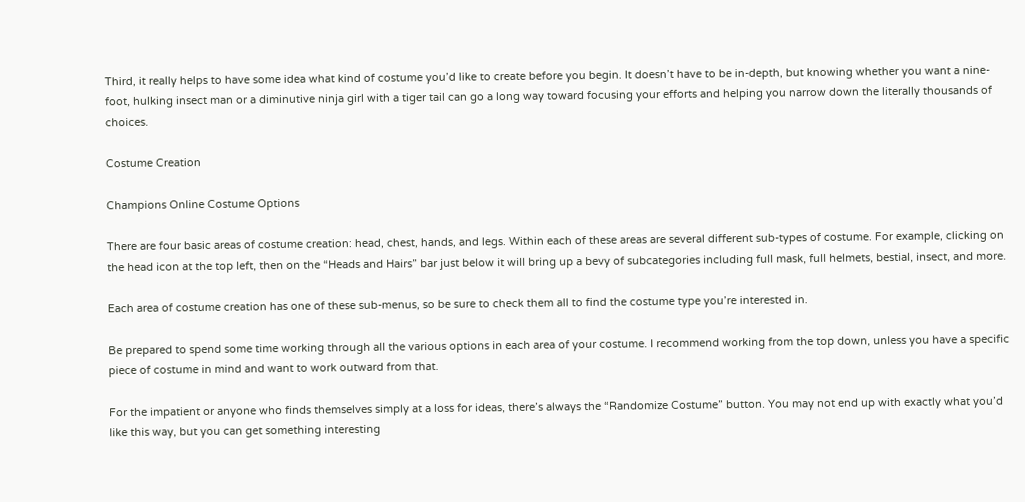Third, it really helps to have some idea what kind of costume you’d like to create before you begin. It doesn’t have to be in-depth, but knowing whether you want a nine-foot, hulking insect man or a diminutive ninja girl with a tiger tail can go a long way toward focusing your efforts and helping you narrow down the literally thousands of choices.

Costume Creation

Champions Online Costume Options

There are four basic areas of costume creation: head, chest, hands, and legs. Within each of these areas are several different sub-types of costume. For example, clicking on the head icon at the top left, then on the “Heads and Hairs” bar just below it will bring up a bevy of subcategories including full mask, full helmets, bestial, insect, and more.

Each area of costume creation has one of these sub-menus, so be sure to check them all to find the costume type you’re interested in.

Be prepared to spend some time working through all the various options in each area of your costume. I recommend working from the top down, unless you have a specific piece of costume in mind and want to work outward from that.

For the impatient or anyone who finds themselves simply at a loss for ideas, there’s always the “Randomize Costume” button. You may not end up with exactly what you’d like this way, but you can get something interesting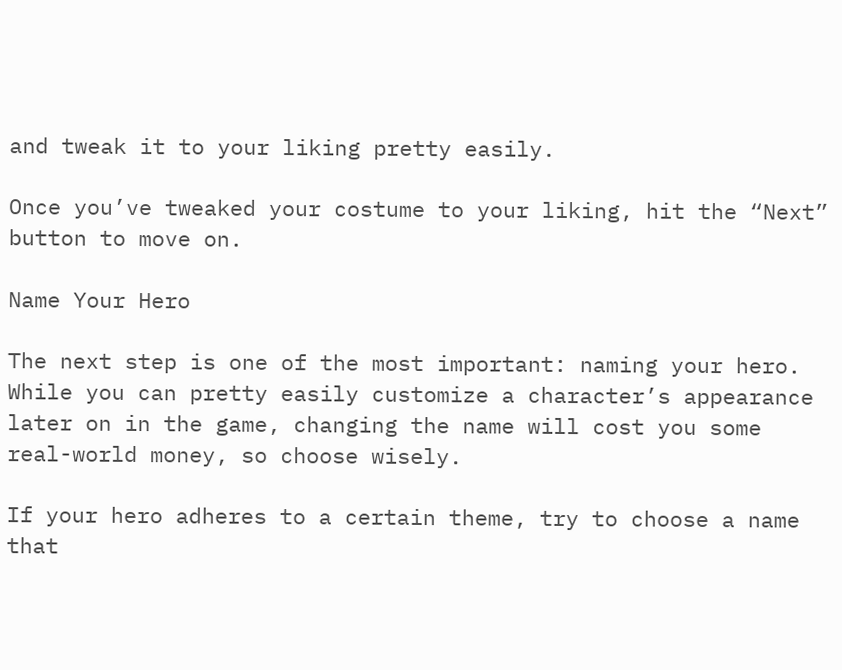and tweak it to your liking pretty easily.

Once you’ve tweaked your costume to your liking, hit the “Next” button to move on.

Name Your Hero

The next step is one of the most important: naming your hero. While you can pretty easily customize a character’s appearance later on in the game, changing the name will cost you some real-world money, so choose wisely.

If your hero adheres to a certain theme, try to choose a name that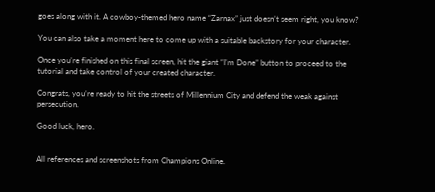goes along with it. A cowboy-themed hero name “Zarnax” just doesn’t seem right, you know?

You can also take a moment here to come up with a suitable backstory for your character.

Once you’re finished on this final screen, hit the giant “I’m Done” button to proceed to the tutorial and take control of your created character.

Congrats, you’re ready to hit the streets of Millennium City and defend the weak against persecution.

Good luck, hero.


All references and screenshots from Champions Online.